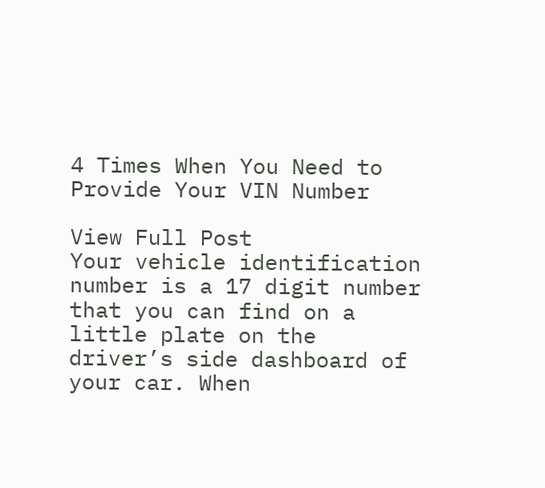4 Times When You Need to Provide Your VIN Number

View Full Post
Your vehicle identification number is a 17 digit number that you can find on a little plate on the driver’s side dashboard of your car. When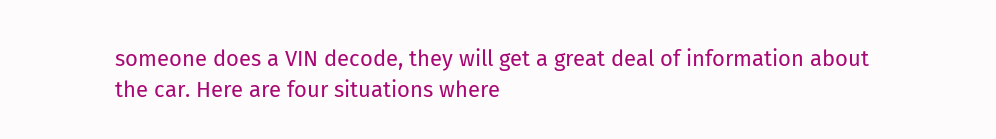someone does a VIN decode, they will get a great deal of information about the car. Here are four situations where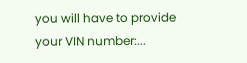you will have to provide your VIN number:...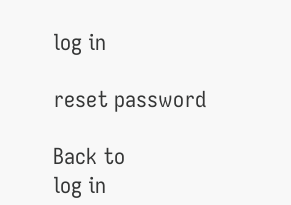log in

reset password

Back to
log in